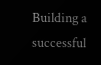Building a successful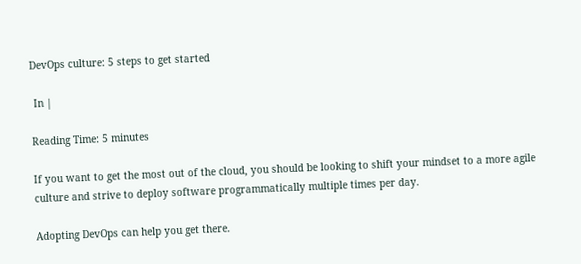DevOps culture: 5 steps to get started

 In |

Reading Time: 5 minutes

If you want to get the most out of the cloud, you should be looking to shift your mindset to a more agile culture and strive to deploy software programmatically multiple times per day.

Adopting DevOps can help you get there.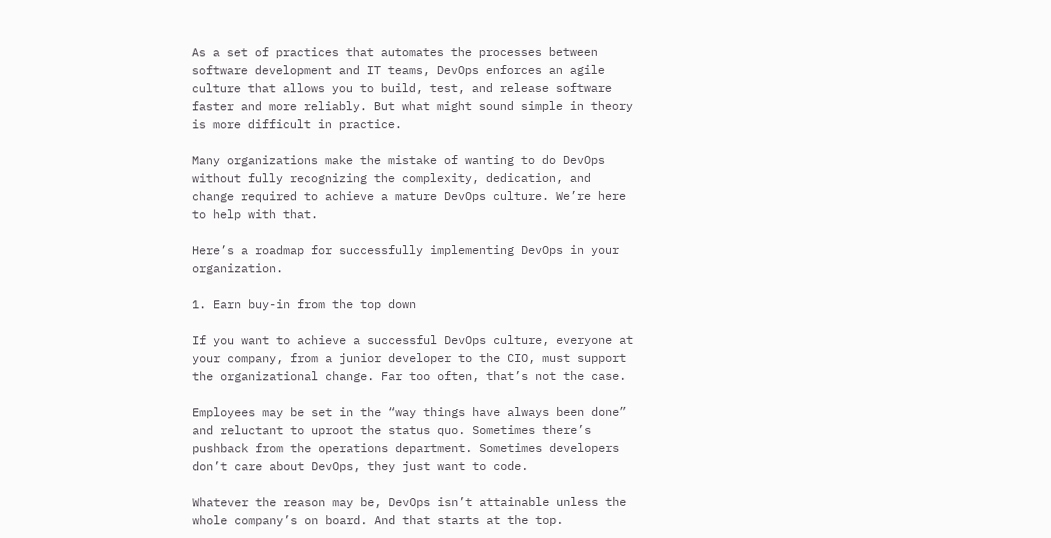As a set of practices that automates the processes between software development and IT teams, DevOps enforces an agile culture that allows you to build, test, and release software faster and more reliably. But what might sound simple in theory is more difficult in practice.

Many organizations make the mistake of wanting to do DevOps without fully recognizing the complexity, dedication, and change required to achieve a mature DevOps culture. We’re here to help with that.

Here’s a roadmap for successfully implementing DevOps in your organization.

1. Earn buy-in from the top down

If you want to achieve a successful DevOps culture, everyone at your company, from a junior developer to the CIO, must support the organizational change. Far too often, that’s not the case.

Employees may be set in the “way things have always been done” and reluctant to uproot the status quo. Sometimes there’s pushback from the operations department. Sometimes developers don’t care about DevOps, they just want to code.

Whatever the reason may be, DevOps isn’t attainable unless the whole company’s on board. And that starts at the top.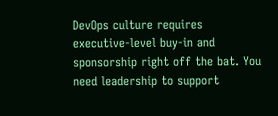DevOps culture requires executive-level buy-in and sponsorship right off the bat. You need leadership to support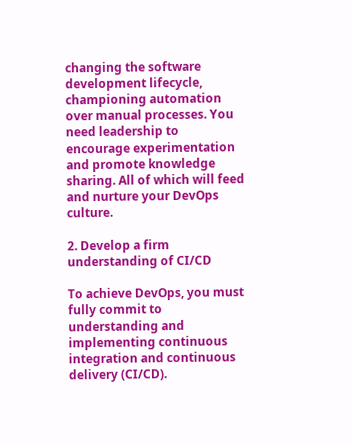changing the software development lifecycle, championing automation over manual processes. You need leadership to encourage experimentation and promote knowledge sharing. All of which will feed and nurture your DevOps culture.

2. Develop a firm understanding of CI/CD

To achieve DevOps, you must fully commit to understanding and implementing continuous integration and continuous delivery (CI/CD).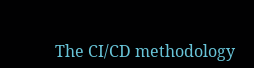The CI/CD methodology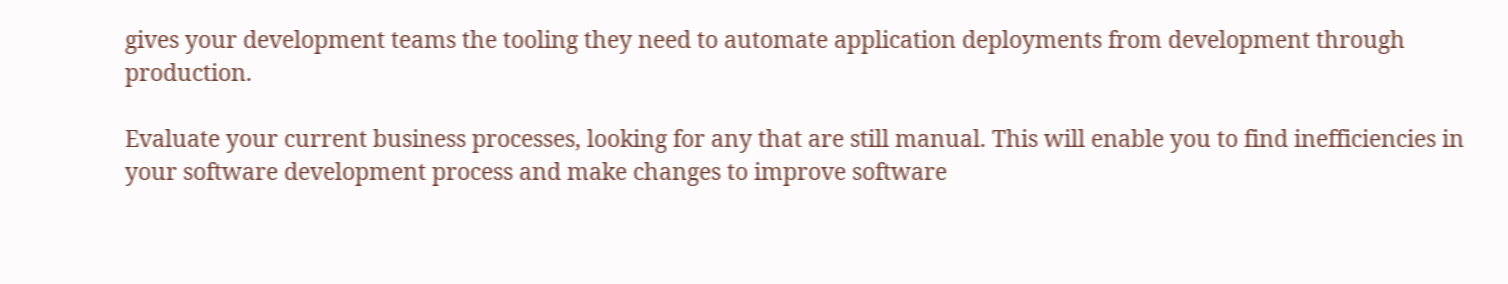gives your development teams the tooling they need to automate application deployments from development through production.

Evaluate your current business processes, looking for any that are still manual. This will enable you to find inefficiencies in your software development process and make changes to improve software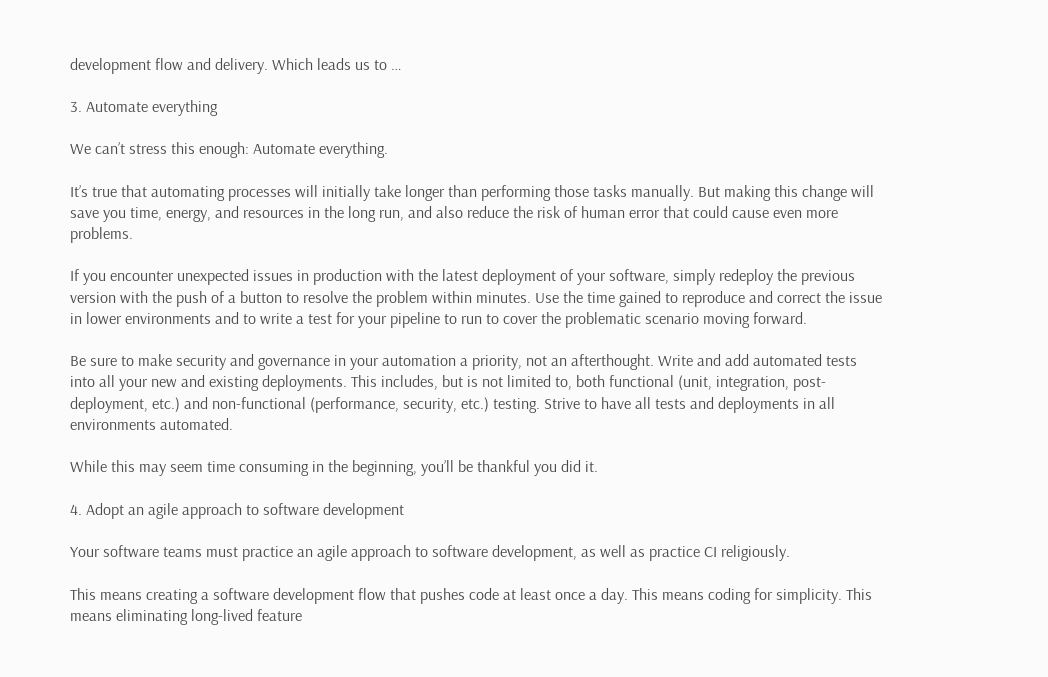development flow and delivery. Which leads us to …

3. Automate everything

We can’t stress this enough: Automate everything.

It’s true that automating processes will initially take longer than performing those tasks manually. But making this change will save you time, energy, and resources in the long run, and also reduce the risk of human error that could cause even more problems.

If you encounter unexpected issues in production with the latest deployment of your software, simply redeploy the previous version with the push of a button to resolve the problem within minutes. Use the time gained to reproduce and correct the issue in lower environments and to write a test for your pipeline to run to cover the problematic scenario moving forward.

Be sure to make security and governance in your automation a priority, not an afterthought. Write and add automated tests into all your new and existing deployments. This includes, but is not limited to, both functional (unit, integration, post-deployment, etc.) and non-functional (performance, security, etc.) testing. Strive to have all tests and deployments in all environments automated.

While this may seem time consuming in the beginning, you’ll be thankful you did it.

4. Adopt an agile approach to software development

Your software teams must practice an agile approach to software development, as well as practice CI religiously.

This means creating a software development flow that pushes code at least once a day. This means coding for simplicity. This means eliminating long-lived feature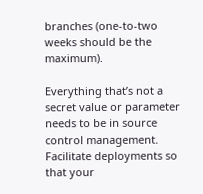branches (one-to-two weeks should be the maximum).

Everything that’s not a secret value or parameter needs to be in source control management. Facilitate deployments so that your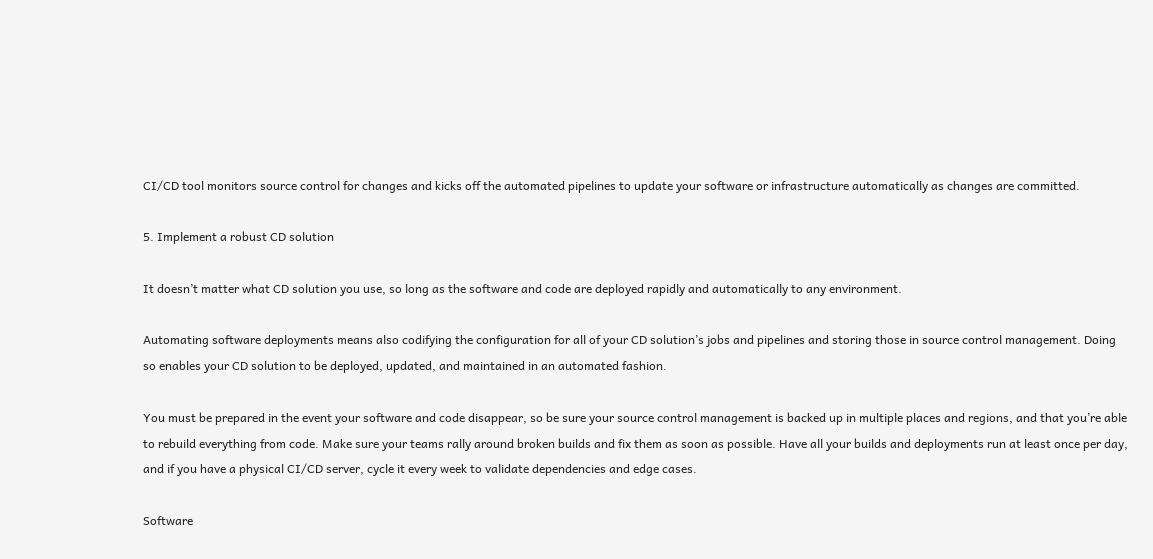CI/CD tool monitors source control for changes and kicks off the automated pipelines to update your software or infrastructure automatically as changes are committed.

5. Implement a robust CD solution

It doesn’t matter what CD solution you use, so long as the software and code are deployed rapidly and automatically to any environment.

Automating software deployments means also codifying the configuration for all of your CD solution’s jobs and pipelines and storing those in source control management. Doing so enables your CD solution to be deployed, updated, and maintained in an automated fashion.

You must be prepared in the event your software and code disappear, so be sure your source control management is backed up in multiple places and regions, and that you’re able to rebuild everything from code. Make sure your teams rally around broken builds and fix them as soon as possible. Have all your builds and deployments run at least once per day, and if you have a physical CI/CD server, cycle it every week to validate dependencies and edge cases.

Software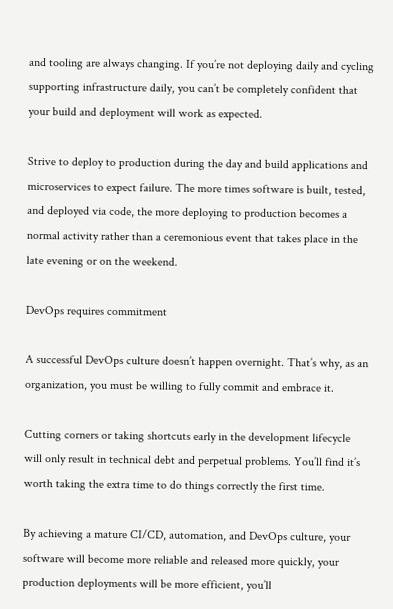and tooling are always changing. If you’re not deploying daily and cycling supporting infrastructure daily, you can’t be completely confident that your build and deployment will work as expected.

Strive to deploy to production during the day and build applications and microservices to expect failure. The more times software is built, tested, and deployed via code, the more deploying to production becomes a normal activity rather than a ceremonious event that takes place in the late evening or on the weekend.

DevOps requires commitment

A successful DevOps culture doesn’t happen overnight. That’s why, as an organization, you must be willing to fully commit and embrace it.

Cutting corners or taking shortcuts early in the development lifecycle will only result in technical debt and perpetual problems. You’ll find it’s worth taking the extra time to do things correctly the first time.

By achieving a mature CI/CD, automation, and DevOps culture, your software will become more reliable and released more quickly, your production deployments will be more efficient, you’ll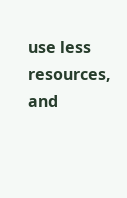use less resources, and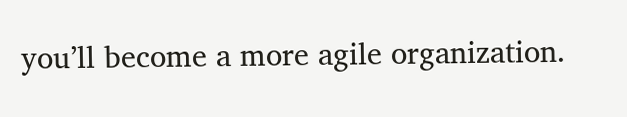you’ll become a more agile organization.